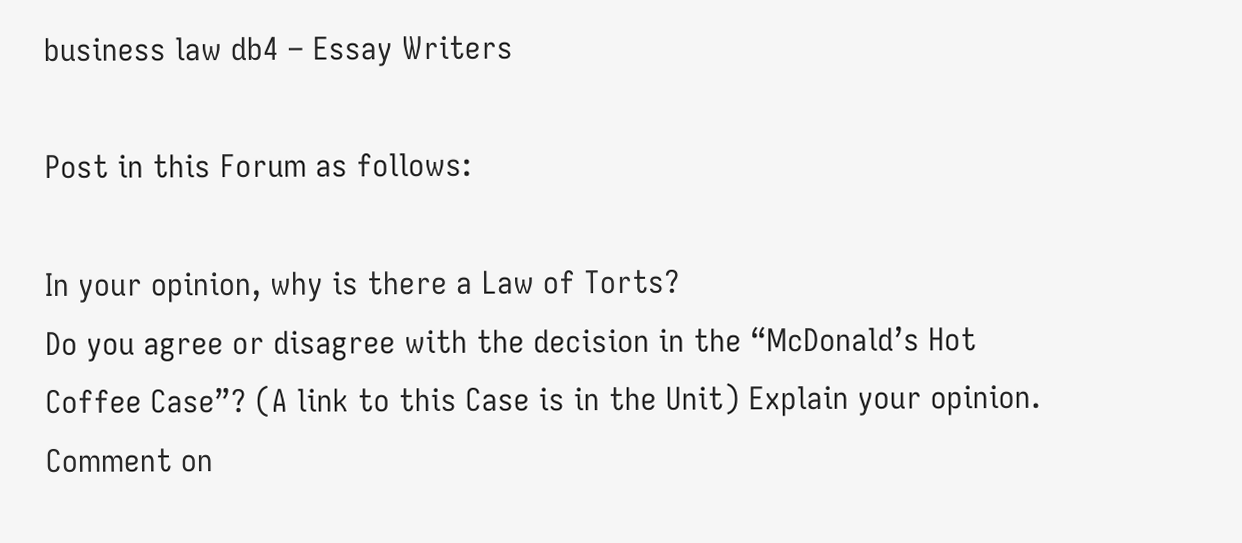business law db4 – Essay Writers

Post in this Forum as follows:

In your opinion, why is there a Law of Torts?
Do you agree or disagree with the decision in the “McDonald’s Hot Coffee Case”? (A link to this Case is in the Unit) Explain your opinion.
Comment on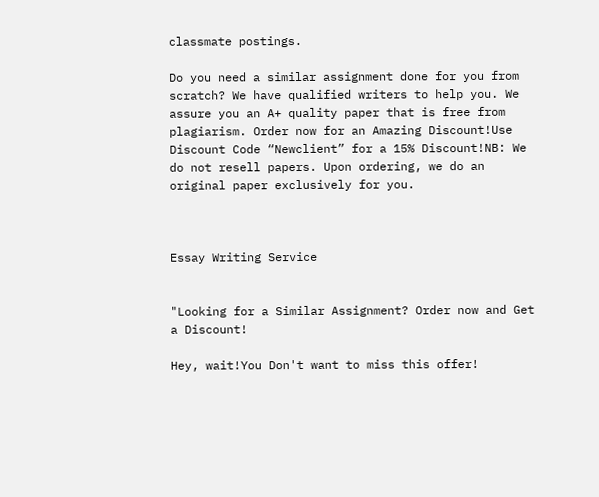classmate postings.

Do you need a similar assignment done for you from scratch? We have qualified writers to help you. We assure you an A+ quality paper that is free from plagiarism. Order now for an Amazing Discount!Use Discount Code “Newclient” for a 15% Discount!NB: We do not resell papers. Upon ordering, we do an original paper exclusively for you.



Essay Writing Service


"Looking for a Similar Assignment? Order now and Get a Discount!

Hey, wait!You Don't want to miss this offer!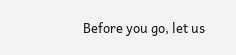Before you go, let us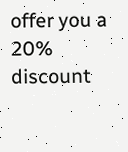offer you a 20% discount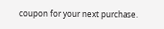coupon for your next purchase.